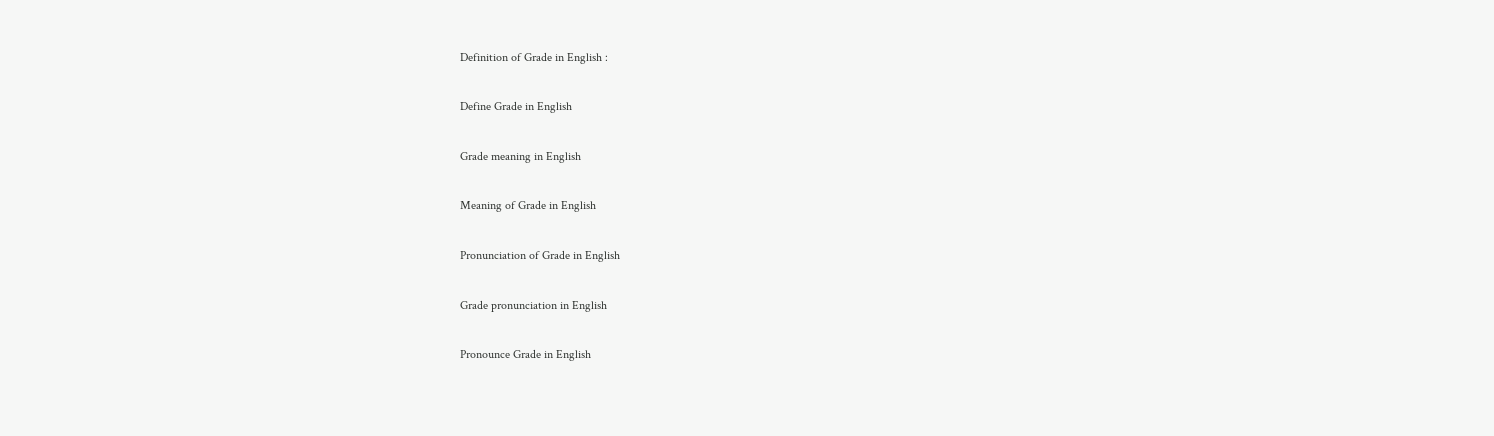Definition of Grade in English :

Define Grade in English

Grade meaning in English

Meaning of Grade in English

Pronunciation of Grade in English

Grade pronunciation in English

Pronounce Grade in English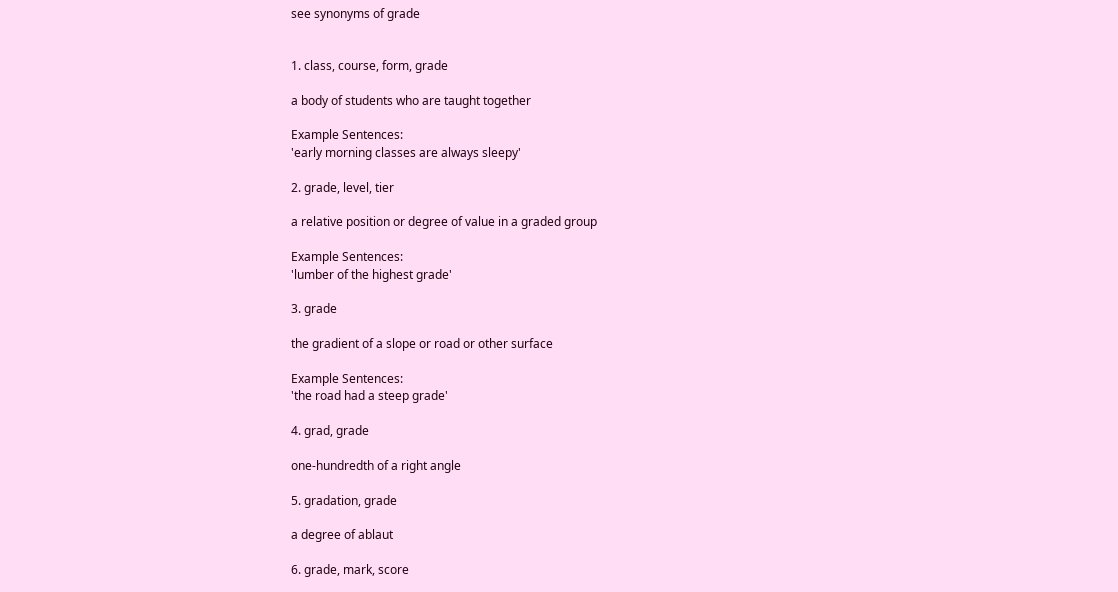see synonyms of grade


1. class, course, form, grade

a body of students who are taught together

Example Sentences:
'early morning classes are always sleepy'

2. grade, level, tier

a relative position or degree of value in a graded group

Example Sentences:
'lumber of the highest grade'

3. grade

the gradient of a slope or road or other surface

Example Sentences:
'the road had a steep grade'

4. grad, grade

one-hundredth of a right angle

5. gradation, grade

a degree of ablaut

6. grade, mark, score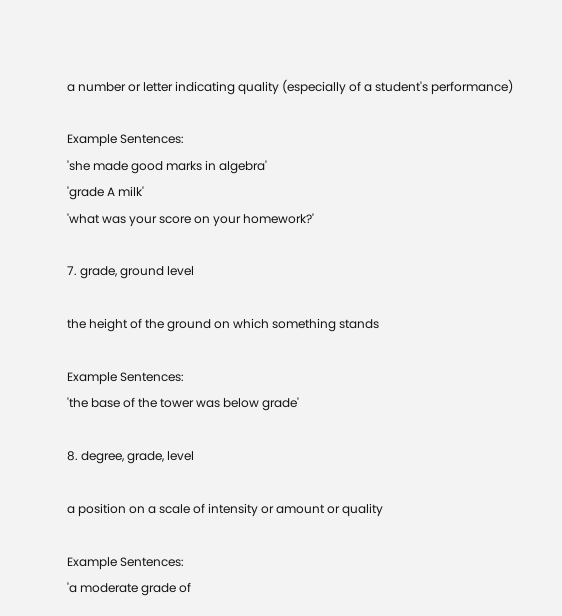a number or letter indicating quality (especially of a student's performance)

Example Sentences:
'she made good marks in algebra'
'grade A milk'
'what was your score on your homework?'

7. grade, ground level

the height of the ground on which something stands

Example Sentences:
'the base of the tower was below grade'

8. degree, grade, level

a position on a scale of intensity or amount or quality

Example Sentences:
'a moderate grade of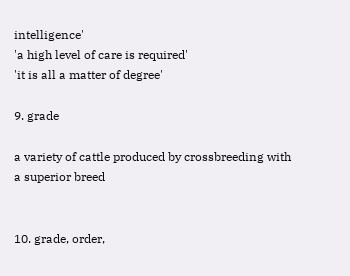intelligence'
'a high level of care is required'
'it is all a matter of degree'

9. grade

a variety of cattle produced by crossbreeding with a superior breed


10. grade, order,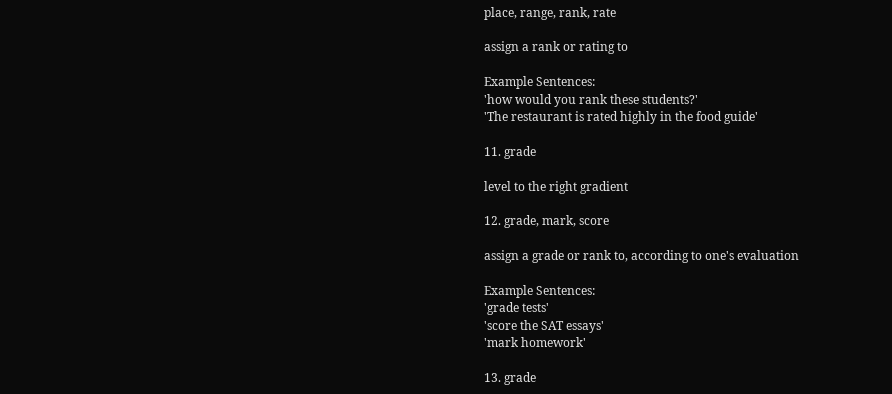place, range, rank, rate

assign a rank or rating to

Example Sentences:
'how would you rank these students?'
'The restaurant is rated highly in the food guide'

11. grade

level to the right gradient

12. grade, mark, score

assign a grade or rank to, according to one's evaluation

Example Sentences:
'grade tests'
'score the SAT essays'
'mark homework'

13. grade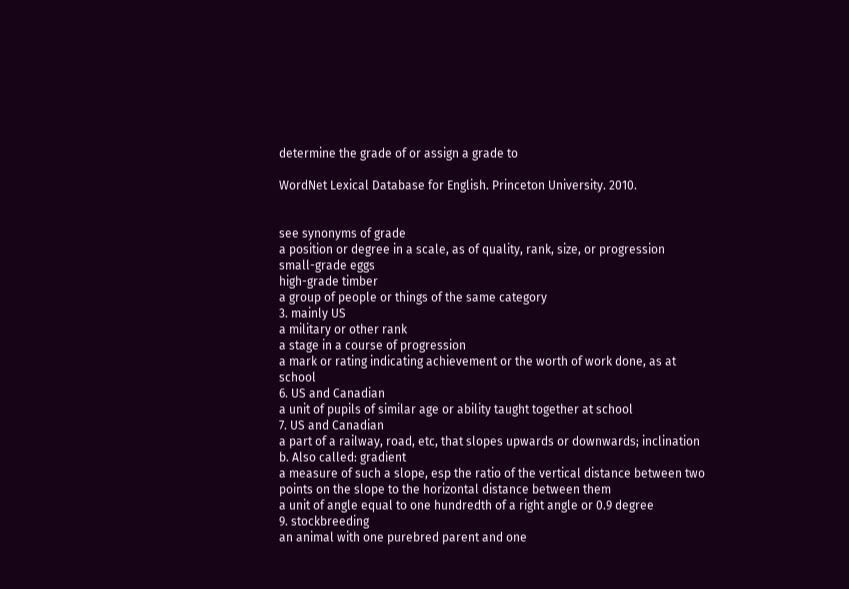determine the grade of or assign a grade to

WordNet Lexical Database for English. Princeton University. 2010.


see synonyms of grade
a position or degree in a scale, as of quality, rank, size, or progression
small-grade eggs
high-grade timber
a group of people or things of the same category
3. mainly US
a military or other rank
a stage in a course of progression
a mark or rating indicating achievement or the worth of work done, as at school
6. US and Canadian
a unit of pupils of similar age or ability taught together at school
7. US and Canadian
a part of a railway, road, etc, that slopes upwards or downwards; inclination
b. Also called: gradient
a measure of such a slope, esp the ratio of the vertical distance between two points on the slope to the horizontal distance between them
a unit of angle equal to one hundredth of a right angle or 0.9 degree
9. stockbreeding
an animal with one purebred parent and one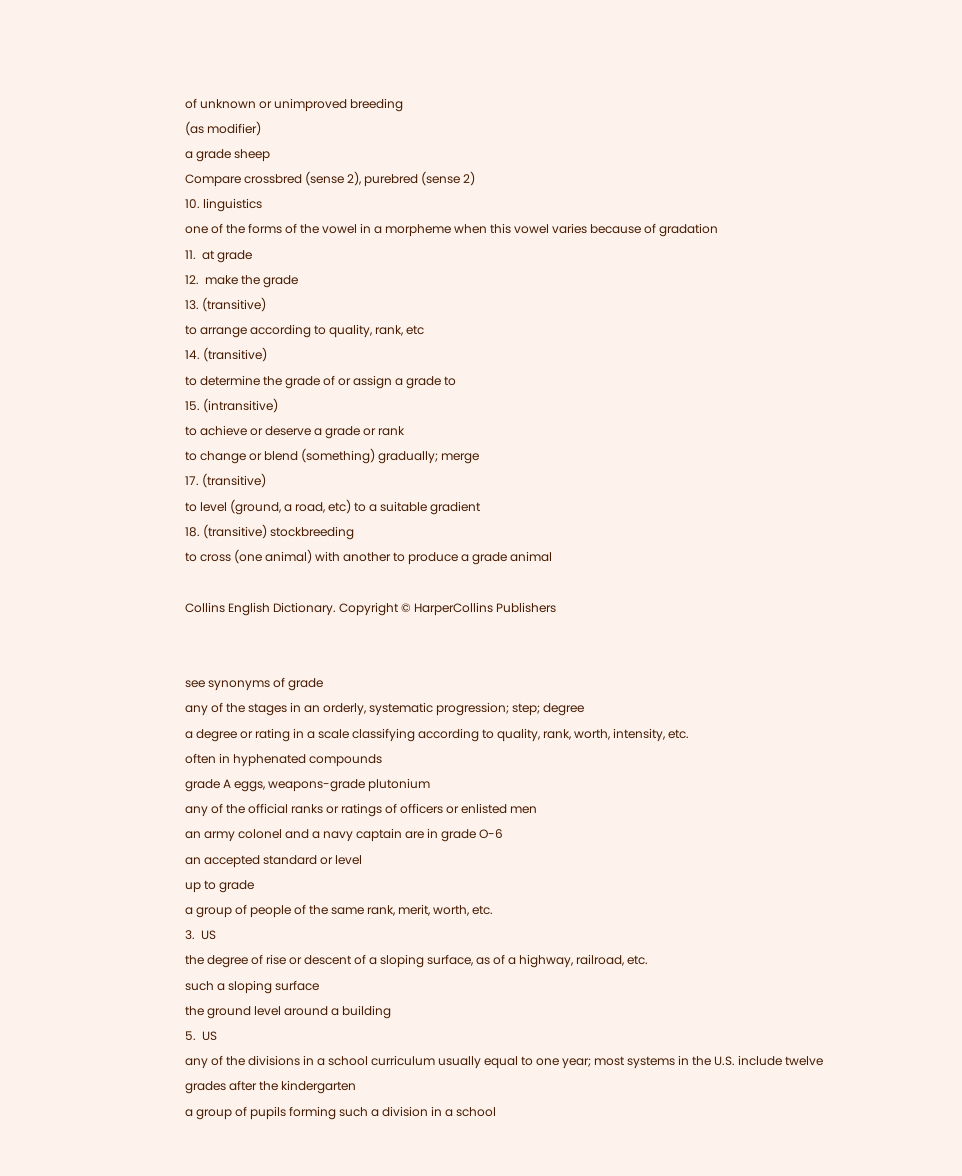of unknown or unimproved breeding
(as modifier)
a grade sheep
Compare crossbred (sense 2), purebred (sense 2)
10. linguistics
one of the forms of the vowel in a morpheme when this vowel varies because of gradation
11.  at grade
12.  make the grade
13. (transitive)
to arrange according to quality, rank, etc
14. (transitive)
to determine the grade of or assign a grade to
15. (intransitive)
to achieve or deserve a grade or rank
to change or blend (something) gradually; merge
17. (transitive)
to level (ground, a road, etc) to a suitable gradient
18. (transitive) stockbreeding
to cross (one animal) with another to produce a grade animal

Collins English Dictionary. Copyright © HarperCollins Publishers


see synonyms of grade
any of the stages in an orderly, systematic progression; step; degree
a degree or rating in a scale classifying according to quality, rank, worth, intensity, etc.
often in hyphenated compounds
grade A eggs, weapons-grade plutonium
any of the official ranks or ratings of officers or enlisted men
an army colonel and a navy captain are in grade O-6
an accepted standard or level
up to grade
a group of people of the same rank, merit, worth, etc.
3.  US
the degree of rise or descent of a sloping surface, as of a highway, railroad, etc.
such a sloping surface
the ground level around a building
5.  US
any of the divisions in a school curriculum usually equal to one year; most systems in the U.S. include twelve grades after the kindergarten
a group of pupils forming such a division in a school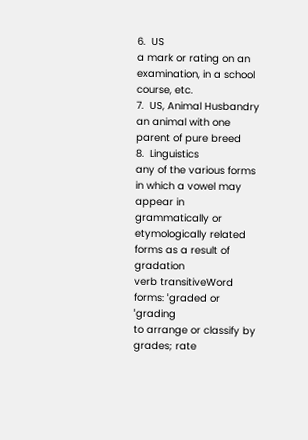6.  US
a mark or rating on an examination, in a school course, etc.
7.  US, Animal Husbandry
an animal with one parent of pure breed
8.  Linguistics
any of the various forms in which a vowel may appear in grammatically or etymologically related forms as a result of gradation
verb transitiveWord forms: ˈgraded or ˈgrading
to arrange or classify by grades; rate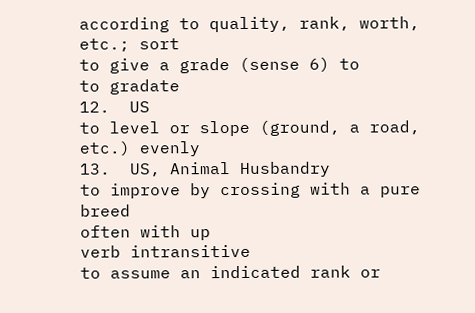according to quality, rank, worth, etc.; sort
to give a grade (sense 6) to
to gradate
12.  US
to level or slope (ground, a road, etc.) evenly
13.  US, Animal Husbandry
to improve by crossing with a pure breed
often with up
verb intransitive
to assume an indicated rank or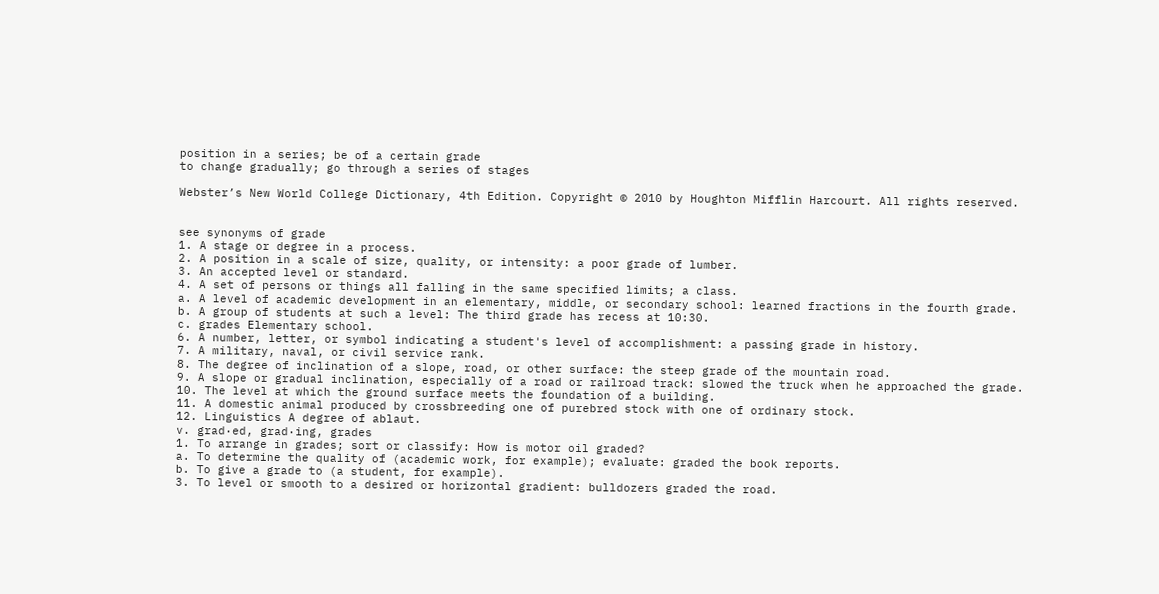position in a series; be of a certain grade
to change gradually; go through a series of stages

Webster’s New World College Dictionary, 4th Edition. Copyright © 2010 by Houghton Mifflin Harcourt. All rights reserved.


see synonyms of grade
1. A stage or degree in a process.
2. A position in a scale of size, quality, or intensity: a poor grade of lumber.
3. An accepted level or standard.
4. A set of persons or things all falling in the same specified limits; a class.
a. A level of academic development in an elementary, middle, or secondary school: learned fractions in the fourth grade.
b. A group of students at such a level: The third grade has recess at 10:30.
c. grades Elementary school.
6. A number, letter, or symbol indicating a student's level of accomplishment: a passing grade in history.
7. A military, naval, or civil service rank.
8. The degree of inclination of a slope, road, or other surface: the steep grade of the mountain road.
9. A slope or gradual inclination, especially of a road or railroad track: slowed the truck when he approached the grade.
10. The level at which the ground surface meets the foundation of a building.
11. A domestic animal produced by crossbreeding one of purebred stock with one of ordinary stock.
12. Linguistics A degree of ablaut.
v. grad·ed, grad·ing, grades
1. To arrange in grades; sort or classify: How is motor oil graded?
a. To determine the quality of (academic work, for example); evaluate: graded the book reports.
b. To give a grade to (a student, for example).
3. To level or smooth to a desired or horizontal gradient: bulldozers graded the road.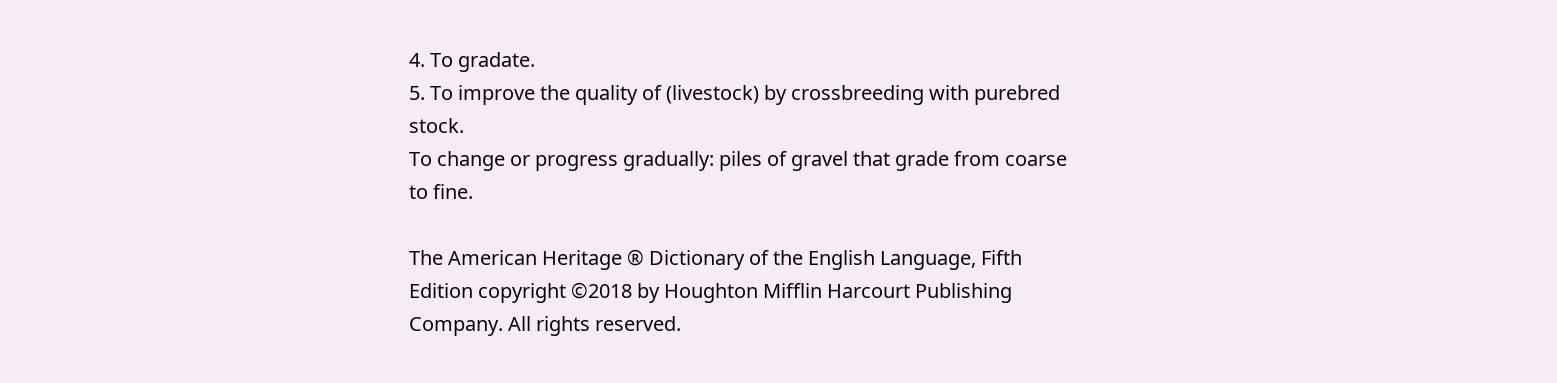4. To gradate.
5. To improve the quality of (livestock) by crossbreeding with purebred stock.
To change or progress gradually: piles of gravel that grade from coarse to fine.

The American Heritage ® Dictionary of the English Language, Fifth Edition copyright ©2018 by Houghton Mifflin Harcourt Publishing Company. All rights reserved.